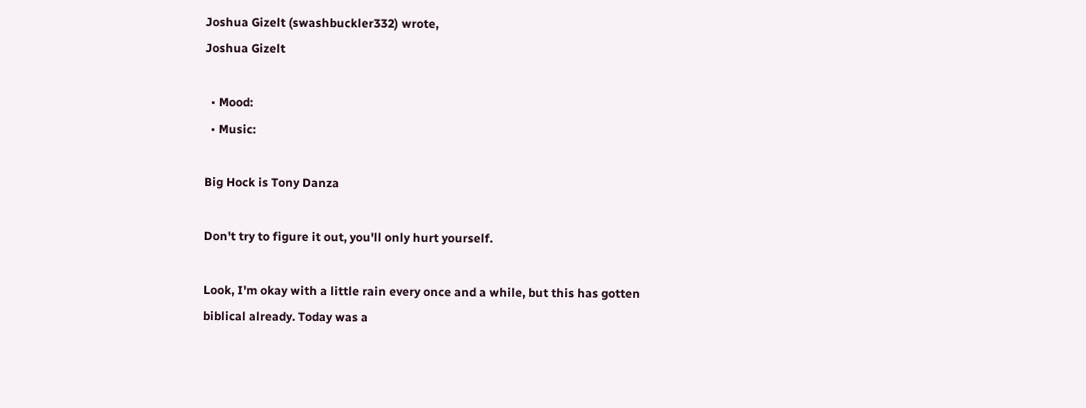Joshua Gizelt (swashbuckler332) wrote,
Joshua Gizelt

  • Mood:
  • Music:

Big Hock is Tony Danza

Don't try to figure it out, you'll only hurt yourself.

Look, I'm okay with a little rain every once and a while, but this has gotten biblical already. Today was a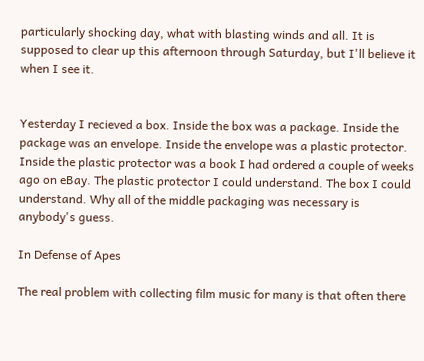particularly shocking day, what with blasting winds and all. It is supposed to clear up this afternoon through Saturday, but I'll believe it when I see it.


Yesterday I recieved a box. Inside the box was a package. Inside the package was an envelope. Inside the envelope was a plastic protector. Inside the plastic protector was a book I had ordered a couple of weeks ago on eBay. The plastic protector I could understand. The box I could understand. Why all of the middle packaging was necessary is anybody's guess.

In Defense of Apes

The real problem with collecting film music for many is that often there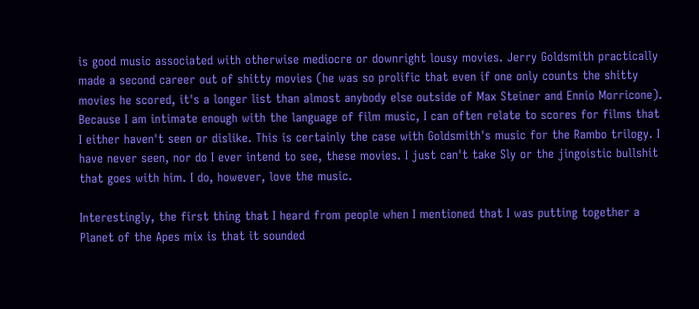is good music associated with otherwise mediocre or downright lousy movies. Jerry Goldsmith practically made a second career out of shitty movies (he was so prolific that even if one only counts the shitty movies he scored, it's a longer list than almost anybody else outside of Max Steiner and Ennio Morricone). Because I am intimate enough with the language of film music, I can often relate to scores for films that I either haven't seen or dislike. This is certainly the case with Goldsmith's music for the Rambo trilogy. I have never seen, nor do I ever intend to see, these movies. I just can't take Sly or the jingoistic bullshit that goes with him. I do, however, love the music.

Interestingly, the first thing that I heard from people when I mentioned that I was putting together a Planet of the Apes mix is that it sounded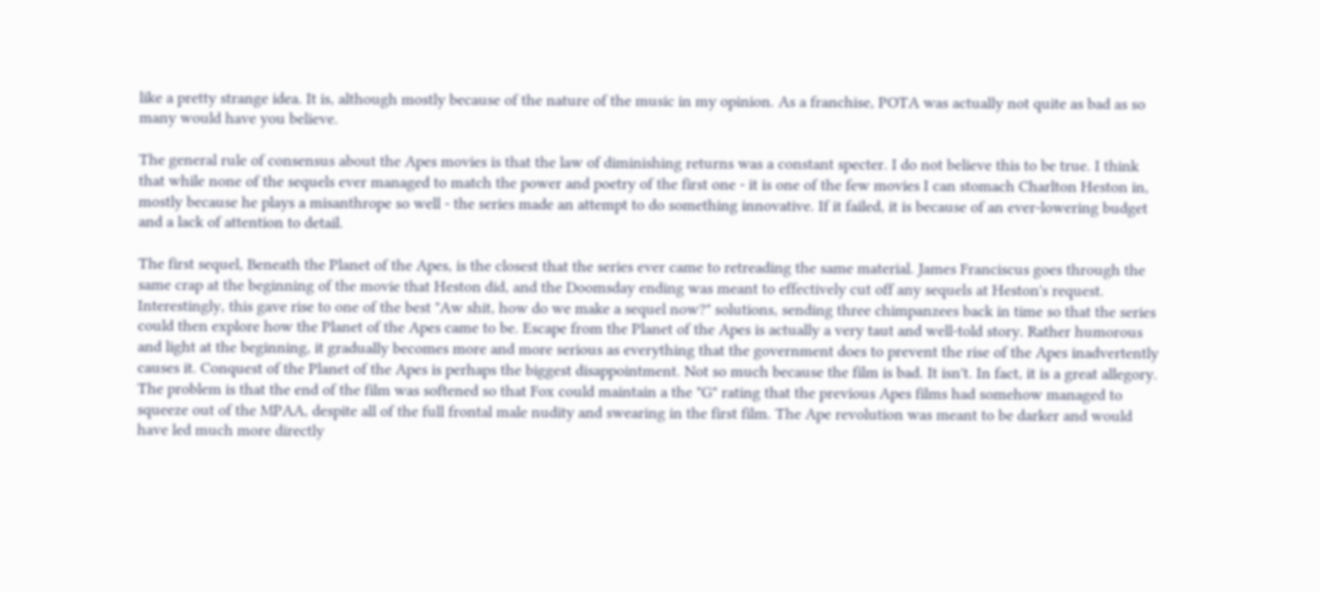like a pretty strange idea. It is, although mostly because of the nature of the music in my opinion. As a franchise, POTA was actually not quite as bad as so many would have you believe.

The general rule of consensus about the Apes movies is that the law of diminishing returns was a constant specter. I do not believe this to be true. I think that while none of the sequels ever managed to match the power and poetry of the first one - it is one of the few movies I can stomach Charlton Heston in, mostly because he plays a misanthrope so well - the series made an attempt to do something innovative. If it failed, it is because of an ever-lowering budget and a lack of attention to detail.

The first sequel, Beneath the Planet of the Apes, is the closest that the series ever came to retreading the same material. James Franciscus goes through the same crap at the beginning of the movie that Heston did, and the Doomsday ending was meant to effectively cut off any sequels at Heston's request. Interestingly, this gave rise to one of the best "Aw shit, how do we make a sequel now?" solutions, sending three chimpanzees back in time so that the series could then explore how the Planet of the Apes came to be. Escape from the Planet of the Apes is actually a very taut and well-told story. Rather humorous and light at the beginning, it gradually becomes more and more serious as everything that the government does to prevent the rise of the Apes inadvertently causes it. Conquest of the Planet of the Apes is perhaps the biggest disappointment. Not so much because the film is bad. It isn't. In fact, it is a great allegory. The problem is that the end of the film was softened so that Fox could maintain a the "G" rating that the previous Apes films had somehow managed to squeeze out of the MPAA, despite all of the full frontal male nudity and swearing in the first film. The Ape revolution was meant to be darker and would have led much more directly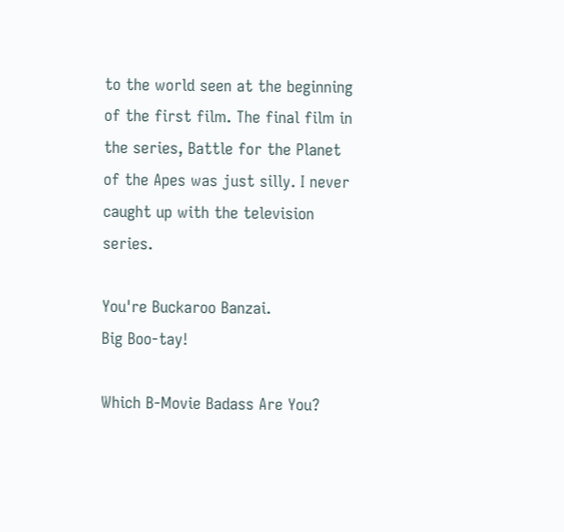to the world seen at the beginning of the first film. The final film in the series, Battle for the Planet of the Apes was just silly. I never caught up with the television series.

You're Buckaroo Banzai.
Big Boo-tay!

Which B-Movie Badass Are You?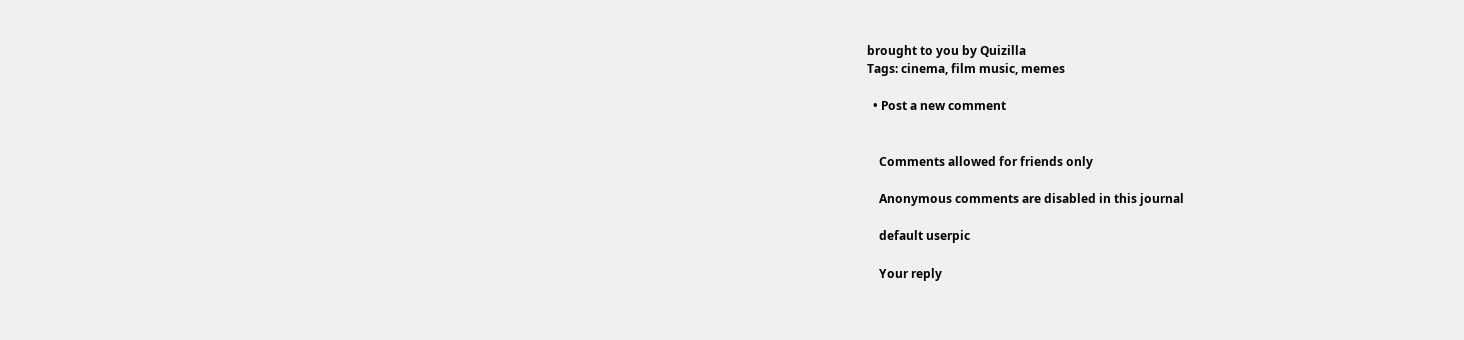brought to you by Quizilla
Tags: cinema, film music, memes

  • Post a new comment


    Comments allowed for friends only

    Anonymous comments are disabled in this journal

    default userpic

    Your reply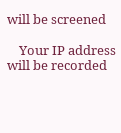will be screened

    Your IP address will be recorded